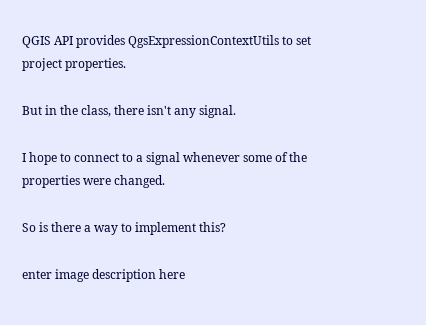QGIS API provides QgsExpressionContextUtils to set project properties.

But in the class, there isn't any signal.

I hope to connect to a signal whenever some of the properties were changed.

So is there a way to implement this?

enter image description here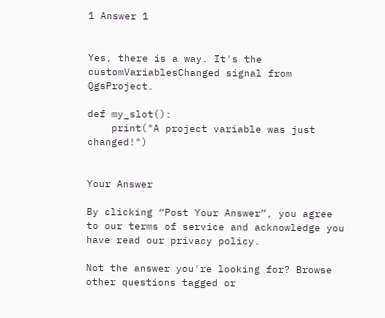1 Answer 1


Yes, there is a way. It's the customVariablesChanged signal from QgsProject.

def my_slot():
    print("A project variable was just changed!")


Your Answer

By clicking “Post Your Answer”, you agree to our terms of service and acknowledge you have read our privacy policy.

Not the answer you're looking for? Browse other questions tagged or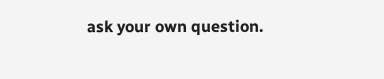ask your own question.